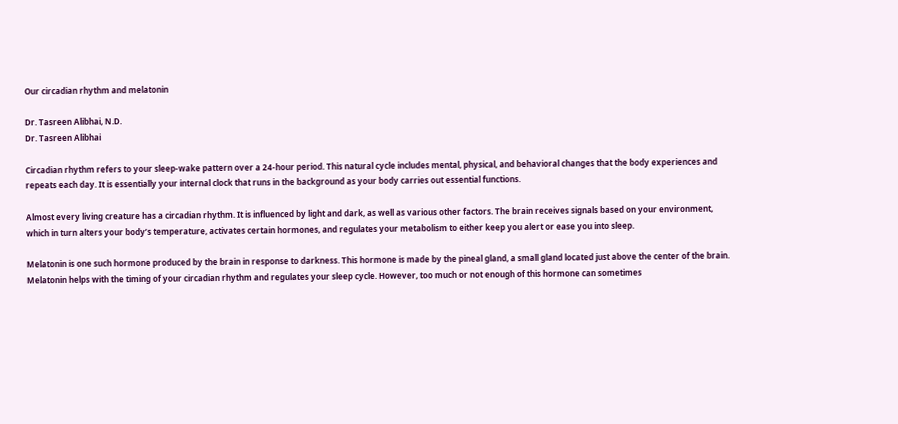Our circadian rhythm and melatonin

Dr. Tasreen Alibhai, N.D.
Dr. Tasreen Alibhai

Circadian rhythm refers to your sleep-wake pattern over a 24-hour period. This natural cycle includes mental, physical, and behavioral changes that the body experiences and repeats each day. It is essentially your internal clock that runs in the background as your body carries out essential functions.

Almost every living creature has a circadian rhythm. It is influenced by light and dark, as well as various other factors. The brain receives signals based on your environment, which in turn alters your body’s temperature, activates certain hormones, and regulates your metabolism to either keep you alert or ease you into sleep.

Melatonin is one such hormone produced by the brain in response to darkness. This hormone is made by the pineal gland, a small gland located just above the center of the brain. Melatonin helps with the timing of your circadian rhythm and regulates your sleep cycle. However, too much or not enough of this hormone can sometimes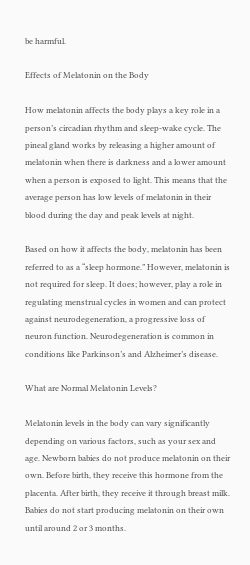be harmful.

Effects of Melatonin on the Body

How melatonin affects the body plays a key role in a person’s circadian rhythm and sleep-wake cycle. The pineal gland works by releasing a higher amount of melatonin when there is darkness and a lower amount when a person is exposed to light. This means that the average person has low levels of melatonin in their blood during the day and peak levels at night.

Based on how it affects the body, melatonin has been referred to as a “sleep hormone.” However, melatonin is not required for sleep. It does; however, play a role in regulating menstrual cycles in women and can protect against neurodegeneration, a progressive loss of neuron function. Neurodegeneration is common in conditions like Parkinson’s and Alzheimer’s disease.

What are Normal Melatonin Levels?

Melatonin levels in the body can vary significantly depending on various factors, such as your sex and age. Newborn babies do not produce melatonin on their own. Before birth, they receive this hormone from the placenta. After birth, they receive it through breast milk. Babies do not start producing melatonin on their own until around 2 or 3 months.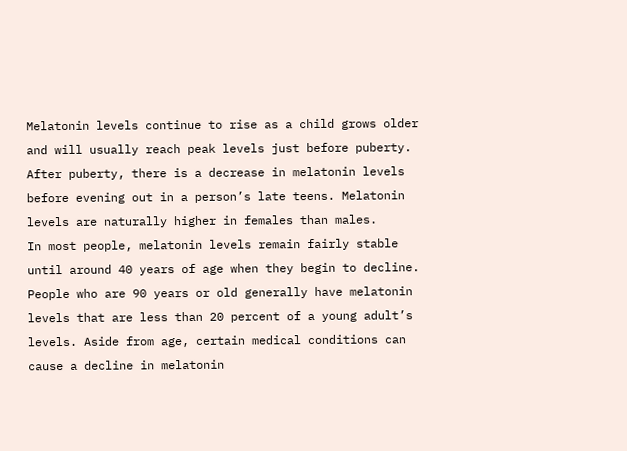Melatonin levels continue to rise as a child grows older and will usually reach peak levels just before puberty. After puberty, there is a decrease in melatonin levels before evening out in a person’s late teens. Melatonin levels are naturally higher in females than males.
In most people, melatonin levels remain fairly stable until around 40 years of age when they begin to decline. People who are 90 years or old generally have melatonin levels that are less than 20 percent of a young adult’s levels. Aside from age, certain medical conditions can cause a decline in melatonin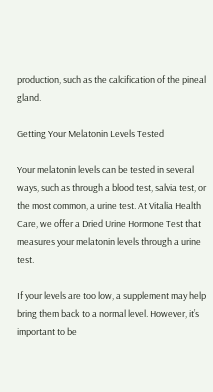production, such as the calcification of the pineal gland.

Getting Your Melatonin Levels Tested

Your melatonin levels can be tested in several ways, such as through a blood test, salvia test, or the most common, a urine test. At Vitalia Health Care, we offer a Dried Urine Hormone Test that measures your melatonin levels through a urine test.

If your levels are too low, a supplement may help bring them back to a normal level. However, it’s important to be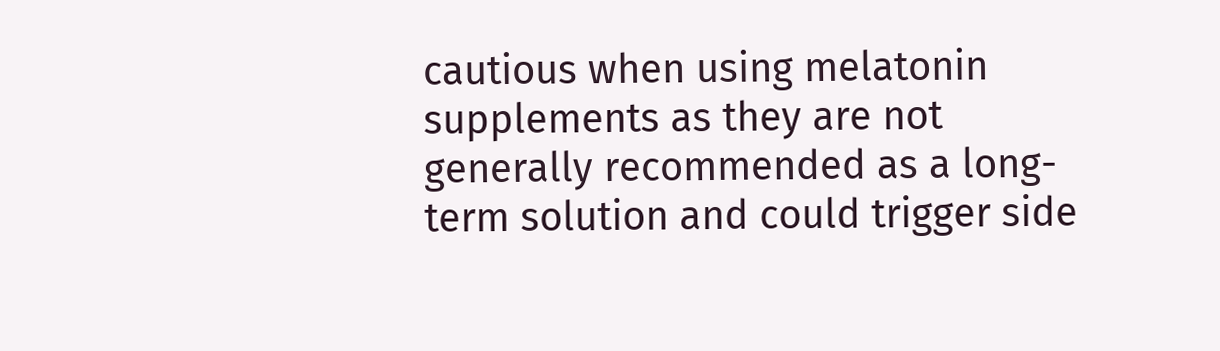cautious when using melatonin supplements as they are not generally recommended as a long-term solution and could trigger side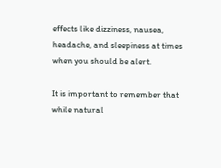effects like dizziness, nausea, headache, and sleepiness at times when you should be alert.

It is important to remember that while natural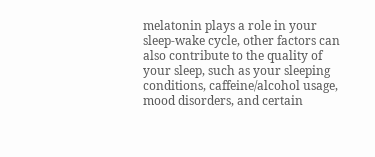melatonin plays a role in your sleep-wake cycle, other factors can also contribute to the quality of your sleep, such as your sleeping conditions, caffeine/alcohol usage, mood disorders, and certain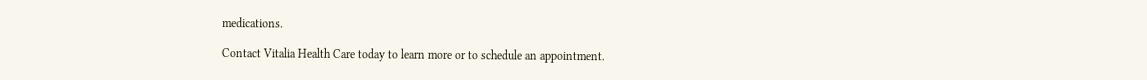medications.

Contact Vitalia Health Care today to learn more or to schedule an appointment.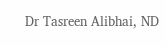Dr Tasreen Alibhai, ND